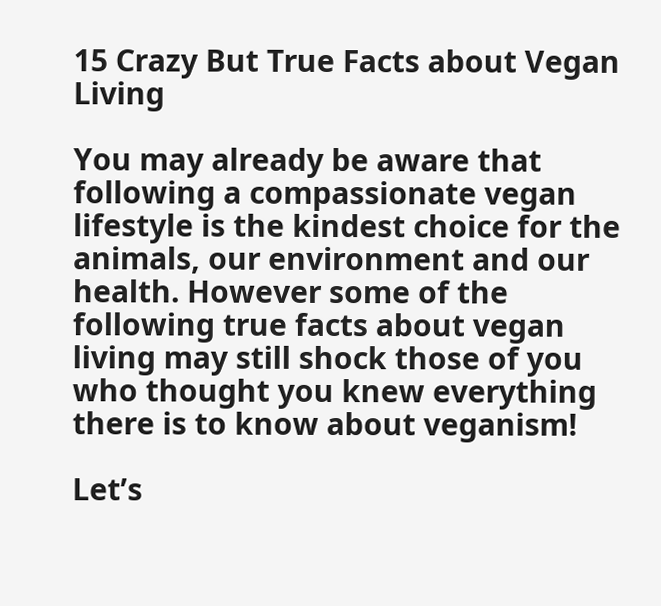15 Crazy But True Facts about Vegan Living

You may already be aware that following a compassionate vegan lifestyle is the kindest choice for the animals, our environment and our health. However some of the following true facts about vegan living may still shock those of you who thought you knew everything there is to know about veganism!

Let’s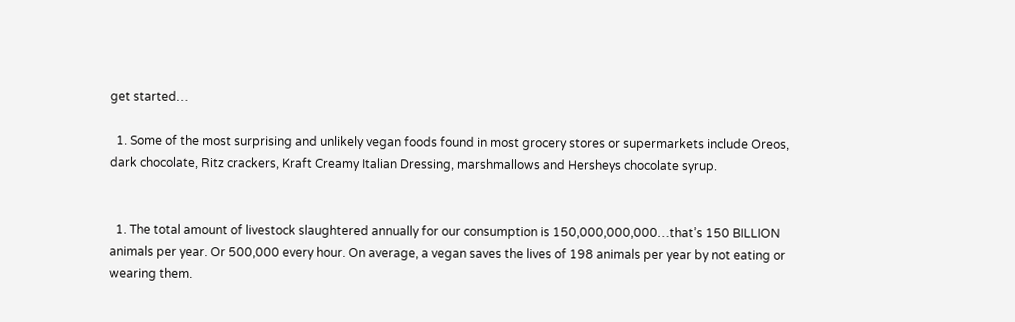get started…

  1. Some of the most surprising and unlikely vegan foods found in most grocery stores or supermarkets include Oreos, dark chocolate, Ritz crackers, Kraft Creamy Italian Dressing, marshmallows and Hersheys chocolate syrup.


  1. The total amount of livestock slaughtered annually for our consumption is 150,000,000,000…that’s 150 BILLION animals per year. Or 500,000 every hour. On average, a vegan saves the lives of 198 animals per year by not eating or wearing them.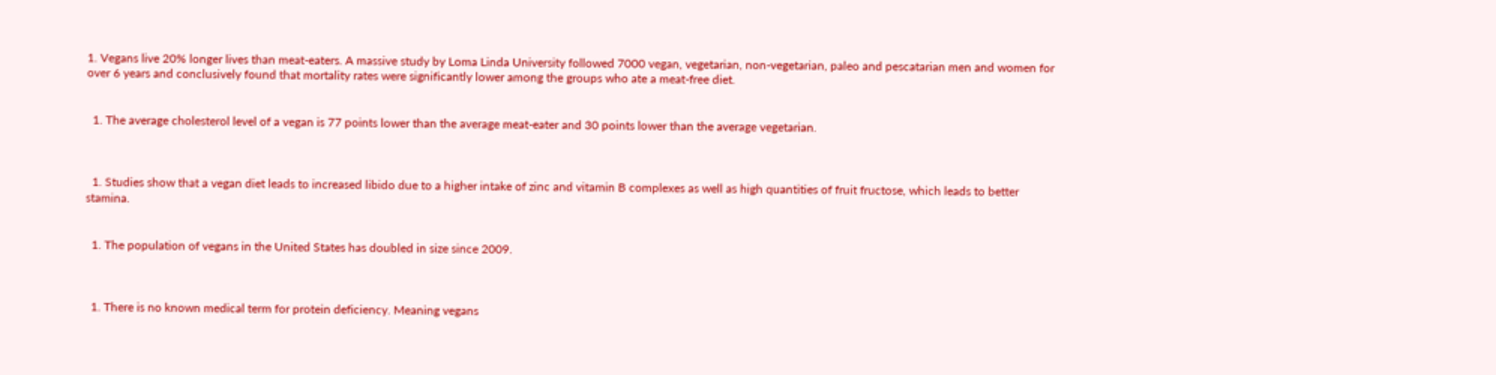1. Vegans live 20% longer lives than meat-eaters. A massive study by Loma Linda University followed 7000 vegan, vegetarian, non-vegetarian, paleo and pescatarian men and women for over 6 years and conclusively found that mortality rates were significantly lower among the groups who ate a meat-free diet.


  1. The average cholesterol level of a vegan is 77 points lower than the average meat-eater and 30 points lower than the average vegetarian.



  1. Studies show that a vegan diet leads to increased libido due to a higher intake of zinc and vitamin B complexes as well as high quantities of fruit fructose, which leads to better stamina.


  1. The population of vegans in the United States has doubled in size since 2009.



  1. There is no known medical term for protein deficiency. Meaning vegans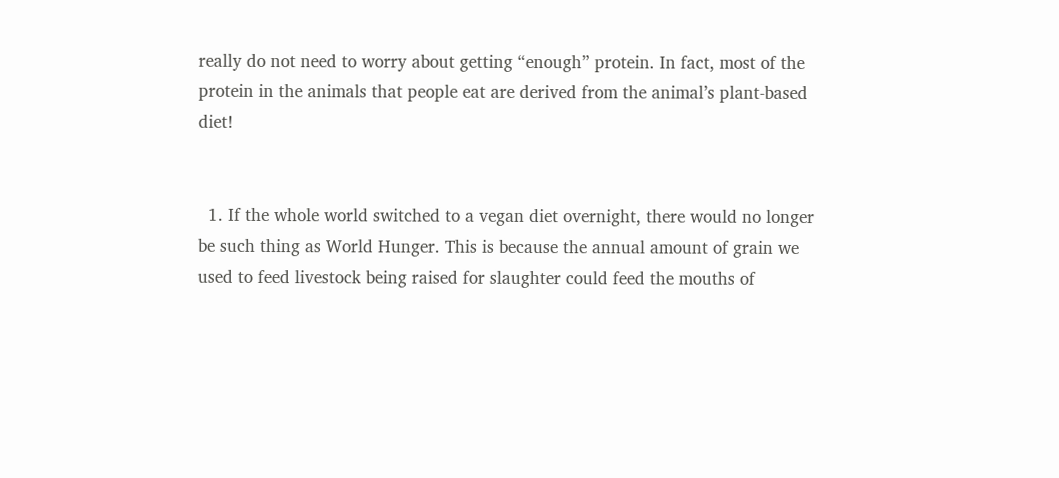really do not need to worry about getting “enough” protein. In fact, most of the protein in the animals that people eat are derived from the animal’s plant-based diet!


  1. If the whole world switched to a vegan diet overnight, there would no longer be such thing as World Hunger. This is because the annual amount of grain we used to feed livestock being raised for slaughter could feed the mouths of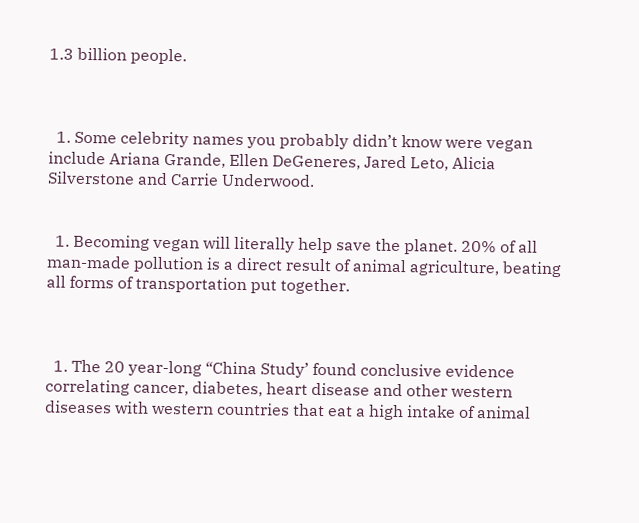1.3 billion people.



  1. Some celebrity names you probably didn’t know were vegan include Ariana Grande, Ellen DeGeneres, Jared Leto, Alicia Silverstone and Carrie Underwood.


  1. Becoming vegan will literally help save the planet. 20% of all man-made pollution is a direct result of animal agriculture, beating all forms of transportation put together.



  1. The 20 year-long “China Study’ found conclusive evidence correlating cancer, diabetes, heart disease and other western diseases with western countries that eat a high intake of animal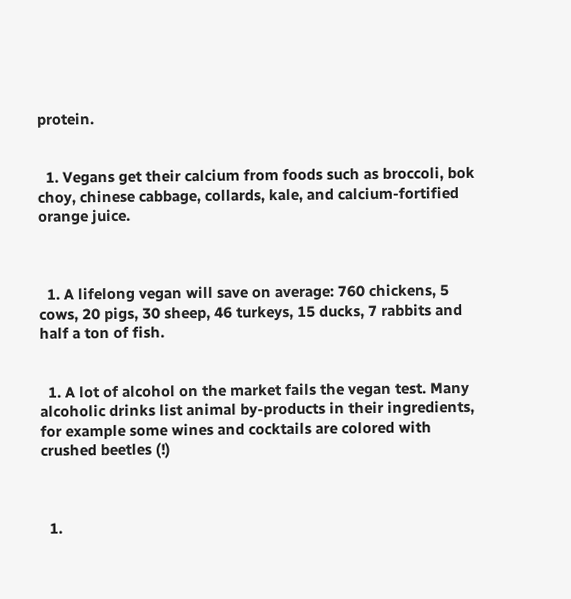protein.


  1. Vegans get their calcium from foods such as broccoli, bok choy, chinese cabbage, collards, kale, and calcium-fortified orange juice.



  1. A lifelong vegan will save on average: 760 chickens, 5 cows, 20 pigs, 30 sheep, 46 turkeys, 15 ducks, 7 rabbits and half a ton of fish.


  1. A lot of alcohol on the market fails the vegan test. Many alcoholic drinks list animal by-products in their ingredients, for example some wines and cocktails are colored with crushed beetles (!)



  1.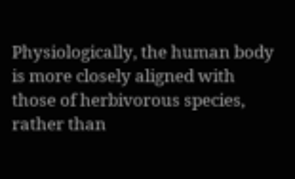Physiologically, the human body is more closely aligned with those of herbivorous species, rather than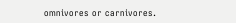omnivores or carnivores.